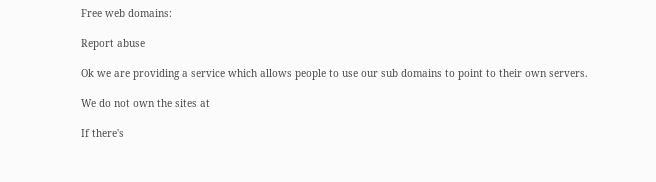Free web domains:

Report abuse

Ok we are providing a service which allows people to use our sub domains to point to their own servers.

We do not own the sites at

If there's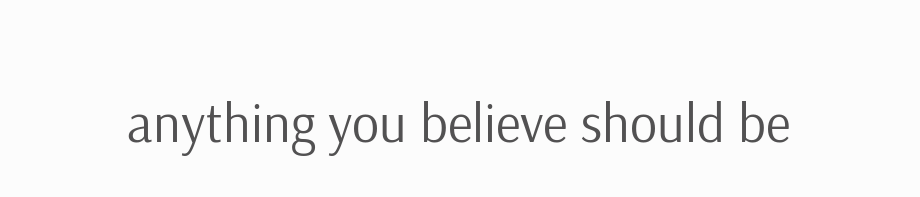anything you believe should be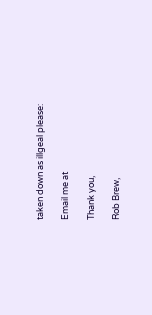taken down as illgeal please:

Email me at

Thank you,

Rob Brew,